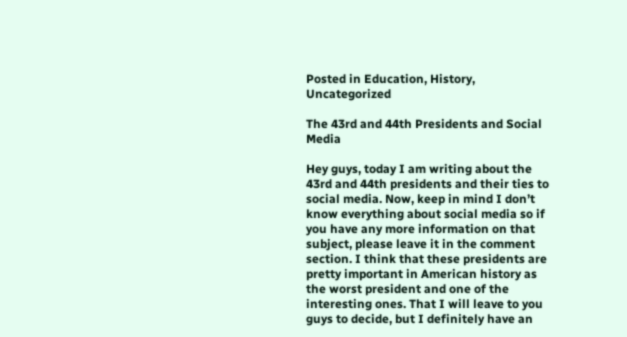Posted in Education, History, Uncategorized

The 43rd and 44th Presidents and Social Media

Hey guys, today I am writing about the 43rd and 44th presidents and their ties to social media. Now, keep in mind I don’t know everything about social media so if you have any more information on that subject, please leave it in the comment section. I think that these presidents are pretty important in American history as the worst president and one of the interesting ones. That I will leave to you guys to decide, but I definitely have an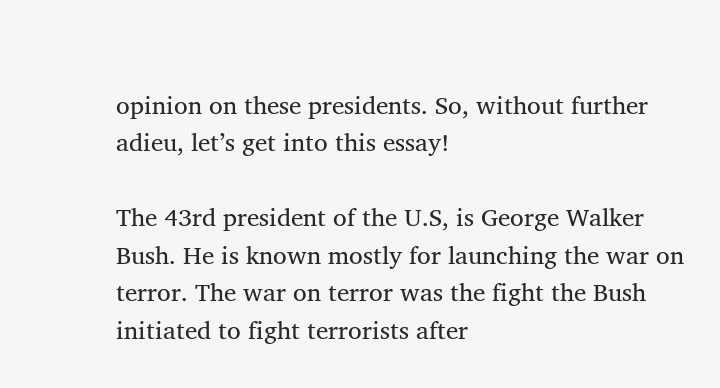opinion on these presidents. So, without further adieu, let’s get into this essay!

The 43rd president of the U.S, is George Walker Bush. He is known mostly for launching the war on terror. The war on terror was the fight the Bush initiated to fight terrorists after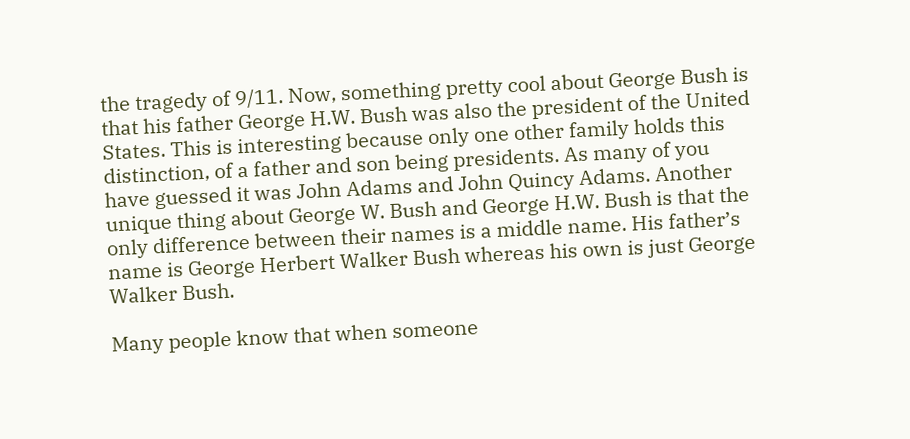the tragedy of 9/11. Now, something pretty cool about George Bush is that his father George H.W. Bush was also the president of the United States. This is interesting because only one other family holds this distinction, of a father and son being presidents. As many of you have guessed it was John Adams and John Quincy Adams. Another unique thing about George W. Bush and George H.W. Bush is that the only difference between their names is a middle name. His father’s name is George Herbert Walker Bush whereas his own is just George Walker Bush.

Many people know that when someone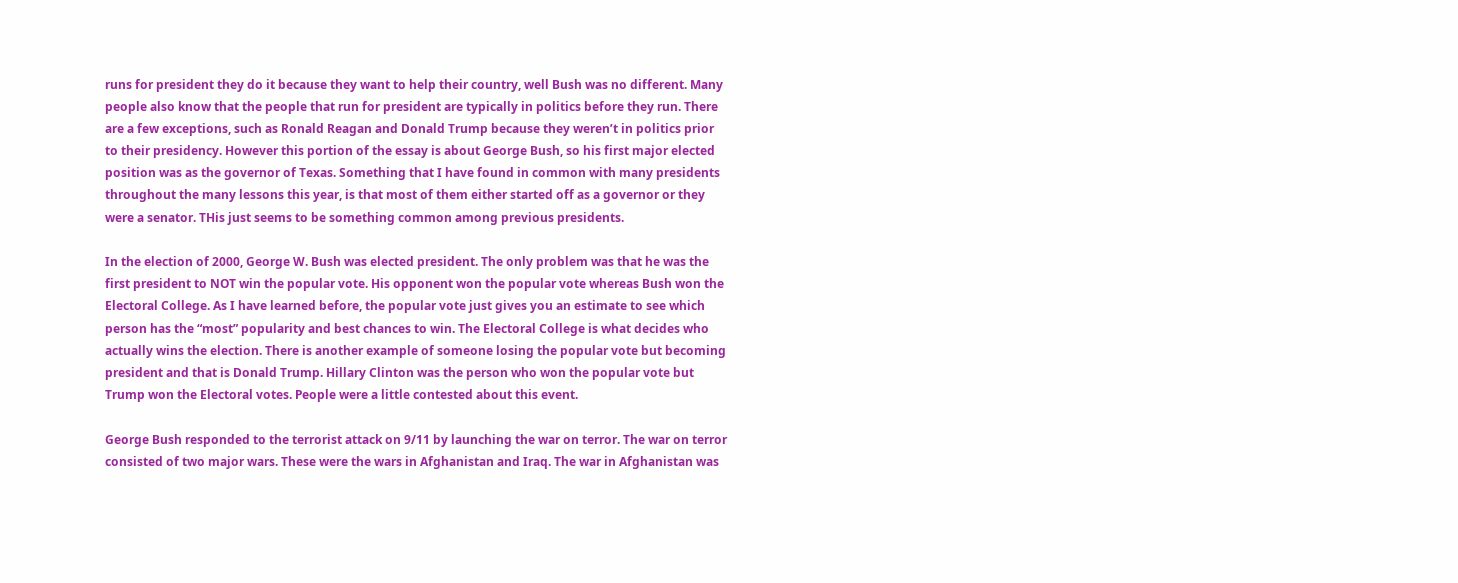runs for president they do it because they want to help their country, well Bush was no different. Many people also know that the people that run for president are typically in politics before they run. There are a few exceptions, such as Ronald Reagan and Donald Trump because they weren’t in politics prior to their presidency. However this portion of the essay is about George Bush, so his first major elected position was as the governor of Texas. Something that I have found in common with many presidents throughout the many lessons this year, is that most of them either started off as a governor or they were a senator. THis just seems to be something common among previous presidents.

In the election of 2000, George W. Bush was elected president. The only problem was that he was the first president to NOT win the popular vote. His opponent won the popular vote whereas Bush won the Electoral College. As I have learned before, the popular vote just gives you an estimate to see which person has the “most” popularity and best chances to win. The Electoral College is what decides who actually wins the election. There is another example of someone losing the popular vote but becoming president and that is Donald Trump. Hillary Clinton was the person who won the popular vote but Trump won the Electoral votes. People were a little contested about this event.

George Bush responded to the terrorist attack on 9/11 by launching the war on terror. The war on terror consisted of two major wars. These were the wars in Afghanistan and Iraq. The war in Afghanistan was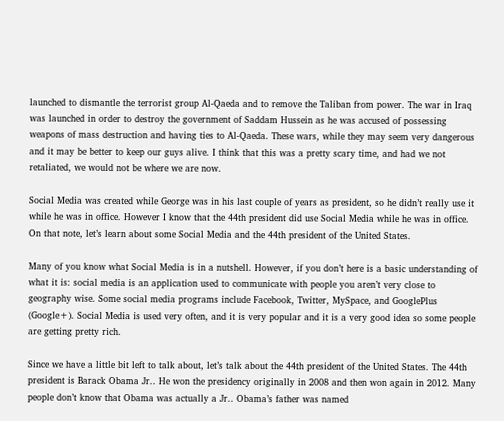launched to dismantle the terrorist group Al-Qaeda and to remove the Taliban from power. The war in Iraq was launched in order to destroy the government of Saddam Hussein as he was accused of possessing weapons of mass destruction and having ties to Al-Qaeda. These wars, while they may seem very dangerous and it may be better to keep our guys alive. I think that this was a pretty scary time, and had we not retaliated, we would not be where we are now.

Social Media was created while George was in his last couple of years as president, so he didn’t really use it while he was in office. However I know that the 44th president did use Social Media while he was in office. On that note, let’s learn about some Social Media and the 44th president of the United States.

Many of you know what Social Media is in a nutshell. However, if you don’t here is a basic understanding of what it is: social media is an application used to communicate with people you aren’t very close to geography wise. Some social media programs include Facebook, Twitter, MySpace, and GooglePlus (Google+). Social Media is used very often, and it is very popular and it is a very good idea so some people are getting pretty rich.

Since we have a little bit left to talk about, let’s talk about the 44th president of the United States. The 44th president is Barack Obama Jr.. He won the presidency originally in 2008 and then won again in 2012. Many people don’t know that Obama was actually a Jr.. Obama’s father was named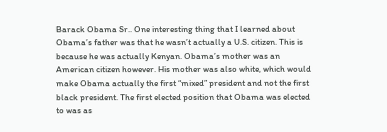Barack Obama Sr.. One interesting thing that I learned about Obama’s father was that he wasn’t actually a U.S. citizen. This is because he was actually Kenyan. Obama’s mother was an American citizen however. His mother was also white, which would make Obama actually the first “mixed” president and not the first black president. The first elected position that Obama was elected to was as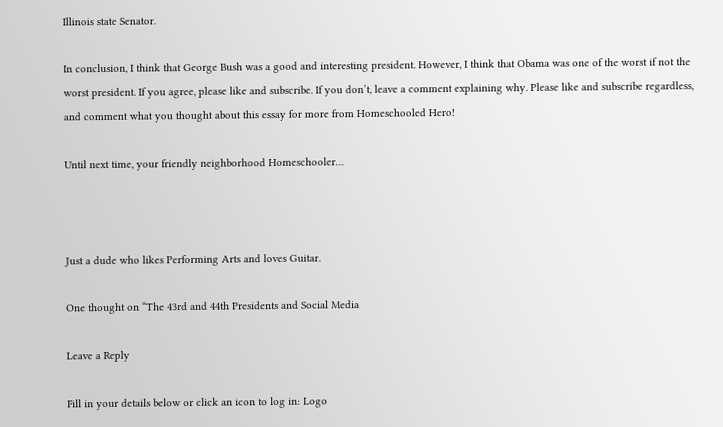Illinois state Senator.

In conclusion, I think that George Bush was a good and interesting president. However, I think that Obama was one of the worst if not the worst president. If you agree, please like and subscribe. If you don’t, leave a comment explaining why. Please like and subscribe regardless, and comment what you thought about this essay for more from Homeschooled Hero!

Until next time, your friendly neighborhood Homeschooler…



Just a dude who likes Performing Arts and loves Guitar.

One thought on “The 43rd and 44th Presidents and Social Media

Leave a Reply

Fill in your details below or click an icon to log in: Logo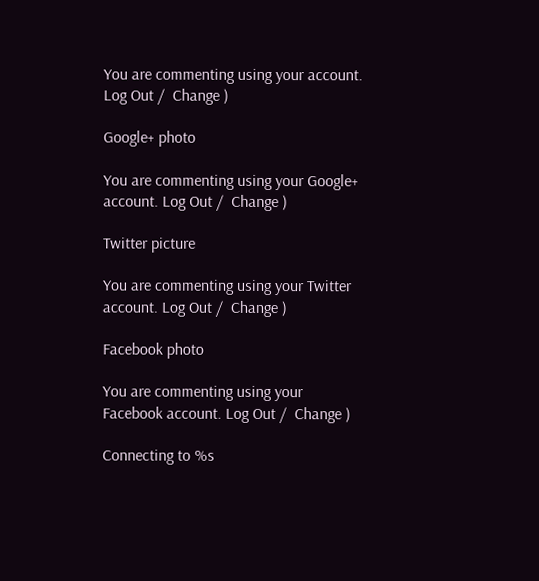You are commenting using your account. Log Out /  Change )

Google+ photo

You are commenting using your Google+ account. Log Out /  Change )

Twitter picture

You are commenting using your Twitter account. Log Out /  Change )

Facebook photo

You are commenting using your Facebook account. Log Out /  Change )

Connecting to %s